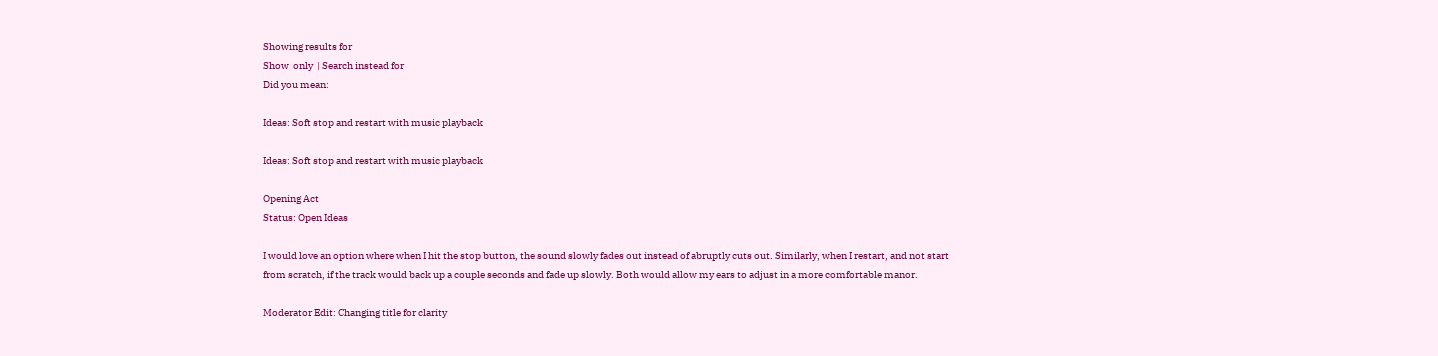Showing results for
Show  only  | Search instead for
Did you mean:

Ideas: Soft stop and restart with music playback

Ideas: Soft stop and restart with music playback

Opening Act
Status: Open Ideas

I would love an option where when I hit the stop button, the sound slowly fades out instead of abruptly cuts out. Similarly, when I restart, and not start from scratch, if the track would back up a couple seconds and fade up slowly. Both would allow my ears to adjust in a more comfortable manor.

Moderator Edit: Changing title for clarity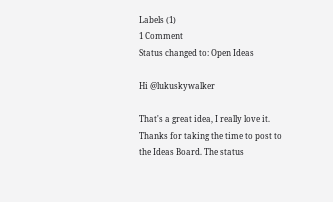Labels (1)
1 Comment
Status changed to: Open Ideas

Hi @lukuskywalker

That's a great idea, I really love it. Thanks for taking the time to post to the Ideas Board. The status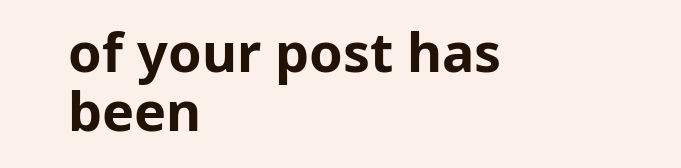of your post has been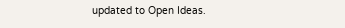updated to Open Ideas.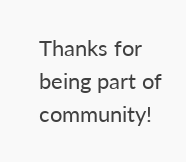Thanks for being part of community!